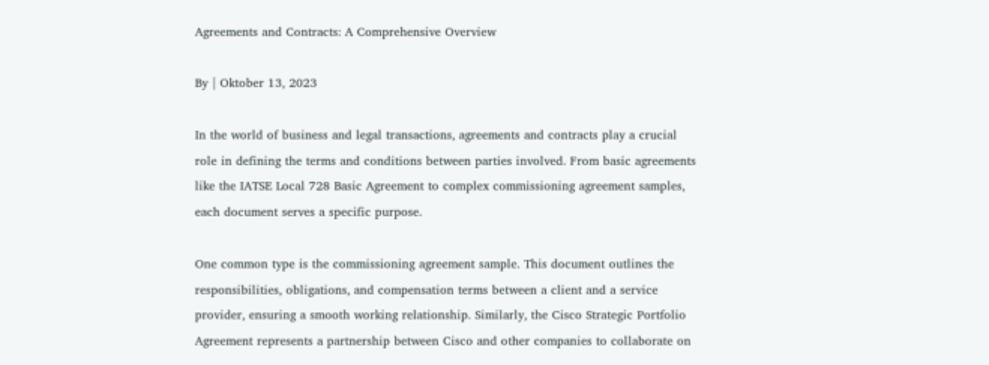Agreements and Contracts: A Comprehensive Overview

By | Oktober 13, 2023

In the world of business and legal transactions, agreements and contracts play a crucial role in defining the terms and conditions between parties involved. From basic agreements like the IATSE Local 728 Basic Agreement to complex commissioning agreement samples, each document serves a specific purpose.

One common type is the commissioning agreement sample. This document outlines the responsibilities, obligations, and compensation terms between a client and a service provider, ensuring a smooth working relationship. Similarly, the Cisco Strategic Portfolio Agreement represents a partnership between Cisco and other companies to collaborate on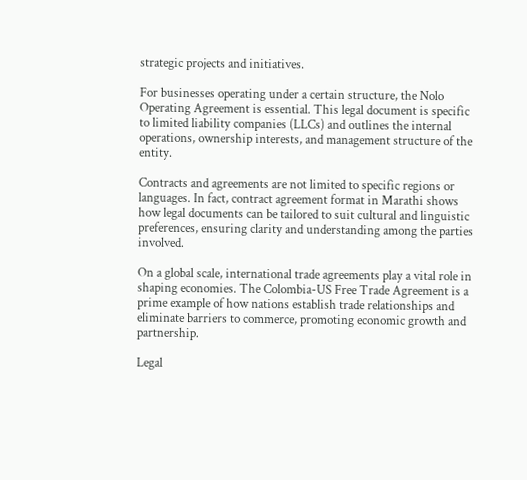strategic projects and initiatives.

For businesses operating under a certain structure, the Nolo Operating Agreement is essential. This legal document is specific to limited liability companies (LLCs) and outlines the internal operations, ownership interests, and management structure of the entity.

Contracts and agreements are not limited to specific regions or languages. In fact, contract agreement format in Marathi shows how legal documents can be tailored to suit cultural and linguistic preferences, ensuring clarity and understanding among the parties involved.

On a global scale, international trade agreements play a vital role in shaping economies. The Colombia-US Free Trade Agreement is a prime example of how nations establish trade relationships and eliminate barriers to commerce, promoting economic growth and partnership.

Legal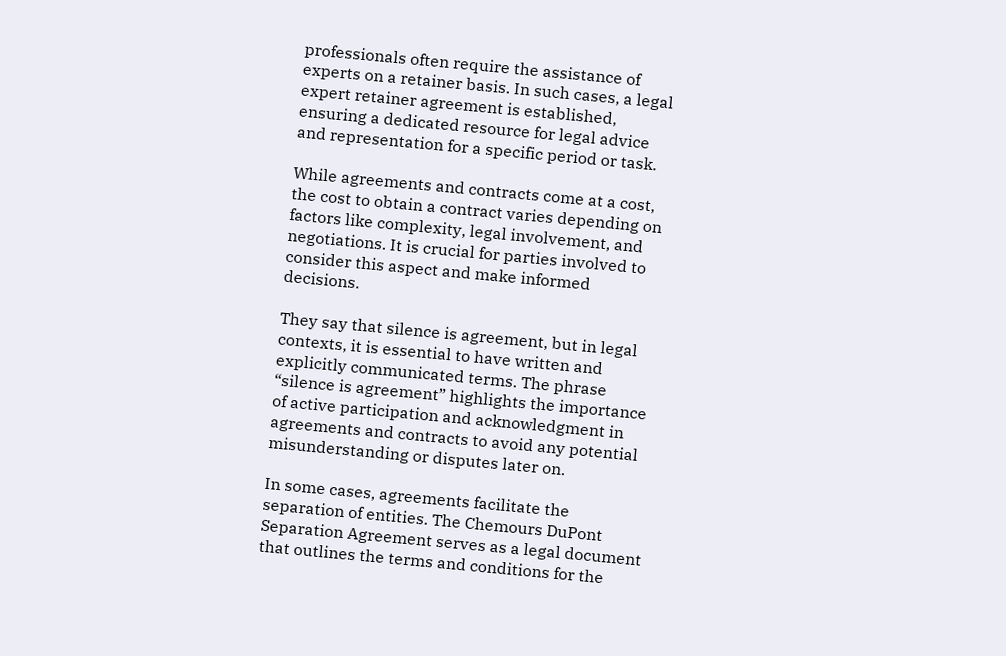professionals often require the assistance of experts on a retainer basis. In such cases, a legal expert retainer agreement is established, ensuring a dedicated resource for legal advice and representation for a specific period or task.

While agreements and contracts come at a cost, the cost to obtain a contract varies depending on factors like complexity, legal involvement, and negotiations. It is crucial for parties involved to consider this aspect and make informed decisions.

They say that silence is agreement, but in legal contexts, it is essential to have written and explicitly communicated terms. The phrase “silence is agreement” highlights the importance of active participation and acknowledgment in agreements and contracts to avoid any potential misunderstanding or disputes later on.

In some cases, agreements facilitate the separation of entities. The Chemours DuPont Separation Agreement serves as a legal document that outlines the terms and conditions for the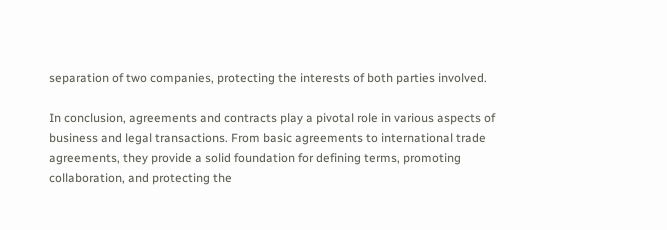separation of two companies, protecting the interests of both parties involved.

In conclusion, agreements and contracts play a pivotal role in various aspects of business and legal transactions. From basic agreements to international trade agreements, they provide a solid foundation for defining terms, promoting collaboration, and protecting the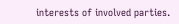interests of involved parties.